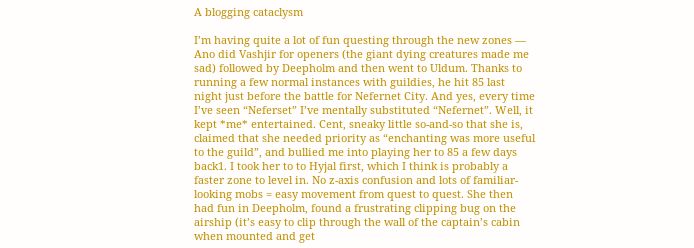A blogging cataclysm

I’m having quite a lot of fun questing through the new zones — Ano did Vashjir for openers (the giant dying creatures made me sad) followed by Deepholm and then went to Uldum. Thanks to running a few normal instances with guildies, he hit 85 last night just before the battle for Nefernet City. And yes, every time I’ve seen “Neferset” I’ve mentally substituted “Nefernet”. Well, it kept *me* entertained. Cent, sneaky little so-and-so that she is, claimed that she needed priority as “enchanting was more useful to the guild”, and bullied me into playing her to 85 a few days back1. I took her to to Hyjal first, which I think is probably a faster zone to level in. No z-axis confusion and lots of familiar-looking mobs = easy movement from quest to quest. She then had fun in Deepholm, found a frustrating clipping bug on the airship (it’s easy to clip through the wall of the captain’s cabin when mounted and get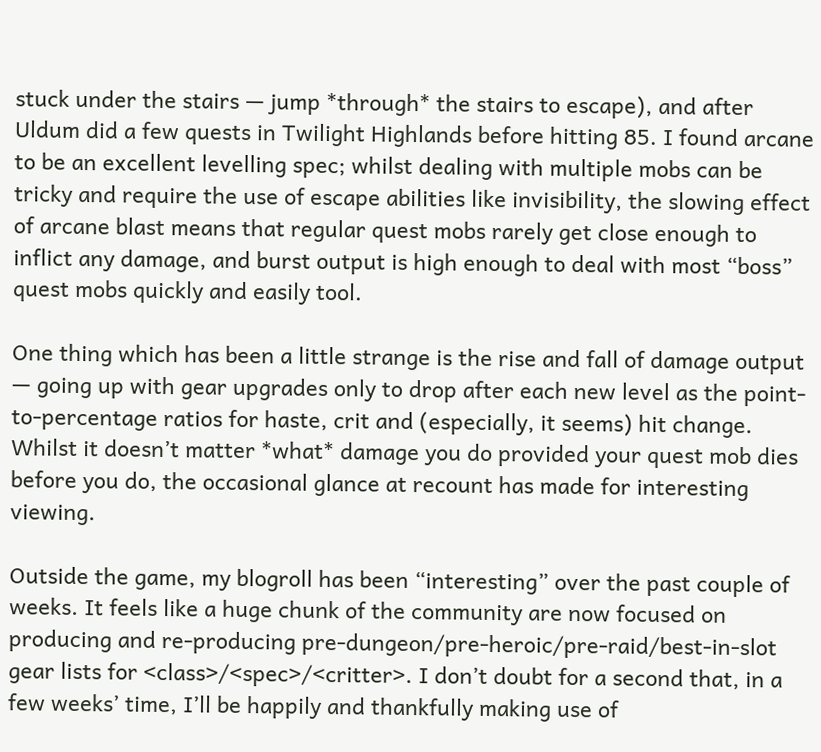stuck under the stairs — jump *through* the stairs to escape), and after Uldum did a few quests in Twilight Highlands before hitting 85. I found arcane to be an excellent levelling spec; whilst dealing with multiple mobs can be tricky and require the use of escape abilities like invisibility, the slowing effect of arcane blast means that regular quest mobs rarely get close enough to inflict any damage, and burst output is high enough to deal with most “boss” quest mobs quickly and easily tool.

One thing which has been a little strange is the rise and fall of damage output — going up with gear upgrades only to drop after each new level as the point-to-percentage ratios for haste, crit and (especially, it seems) hit change. Whilst it doesn’t matter *what* damage you do provided your quest mob dies before you do, the occasional glance at recount has made for interesting viewing.

Outside the game, my blogroll has been “interesting” over the past couple of weeks. It feels like a huge chunk of the community are now focused on producing and re-producing pre-dungeon/pre-heroic/pre-raid/best-in-slot gear lists for <class>/<spec>/<critter>. I don’t doubt for a second that, in a few weeks’ time, I’ll be happily and thankfully making use of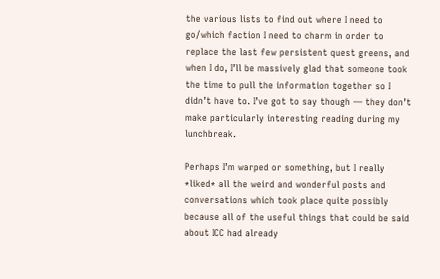the various lists to find out where I need to go/which faction I need to charm in order to replace the last few persistent quest greens, and when I do, I’ll be massively glad that someone took the time to pull the information together so I didn’t have to. I’ve got to say though — they don’t make particularly interesting reading during my lunchbreak.

Perhaps I’m warped or something, but I really *liked* all the weird and wonderful posts and conversations which took place quite possibly because all of the useful things that could be said about ICC had already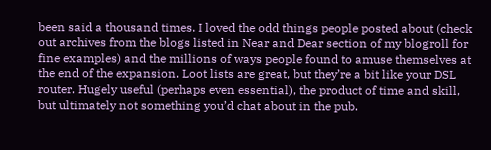been said a thousand times. I loved the odd things people posted about (check out archives from the blogs listed in Near and Dear section of my blogroll for fine examples) and the millions of ways people found to amuse themselves at the end of the expansion. Loot lists are great, but they’re a bit like your DSL router. Hugely useful (perhaps even essential), the product of time and skill, but ultimately not something you’d chat about in the pub.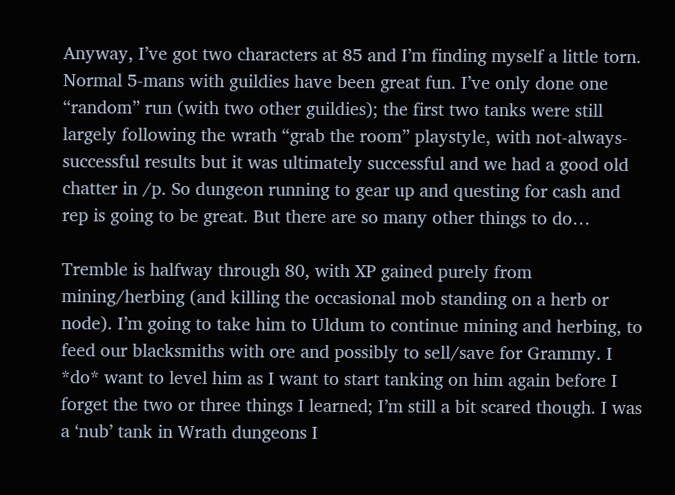Anyway, I’ve got two characters at 85 and I’m finding myself a little torn. Normal 5-mans with guildies have been great fun. I’ve only done one “random” run (with two other guildies); the first two tanks were still largely following the wrath “grab the room” playstyle, with not-always-successful results but it was ultimately successful and we had a good old chatter in /p. So dungeon running to gear up and questing for cash and rep is going to be great. But there are so many other things to do…

Tremble is halfway through 80, with XP gained purely from mining/herbing (and killing the occasional mob standing on a herb or node). I’m going to take him to Uldum to continue mining and herbing, to feed our blacksmiths with ore and possibly to sell/save for Grammy. I *do* want to level him as I want to start tanking on him again before I forget the two or three things I learned; I’m still a bit scared though. I was a ‘nub’ tank in Wrath dungeons I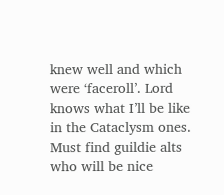knew well and which were ‘faceroll’. Lord knows what I’ll be like in the Cataclysm ones. Must find guildie alts who will be nice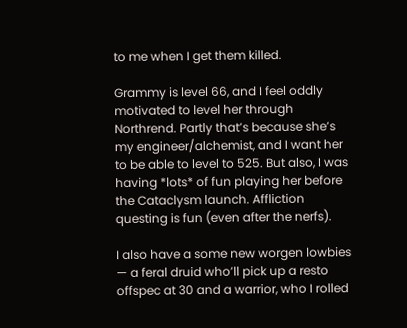to me when I get them killed.

Grammy is level 66, and I feel oddly motivated to level her through Northrend. Partly that’s because she’s my engineer/alchemist, and I want her to be able to level to 525. But also, I was having *lots* of fun playing her before the Cataclysm launch. Affliction questing is fun (even after the nerfs).

I also have a some new worgen lowbies — a feral druid who’ll pick up a resto offspec at 30 and a warrior, who I rolled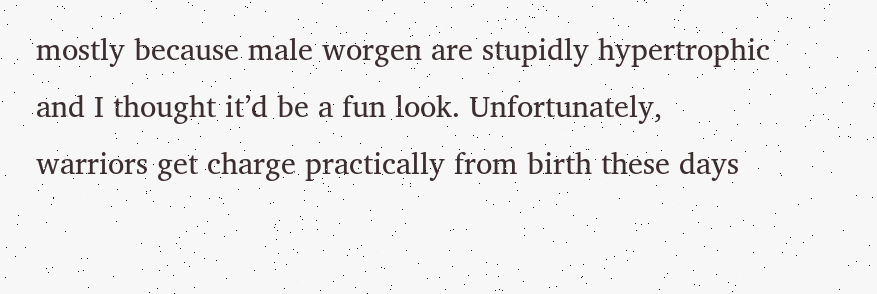mostly because male worgen are stupidly hypertrophic and I thought it’d be a fun look. Unfortunately, warriors get charge practically from birth these days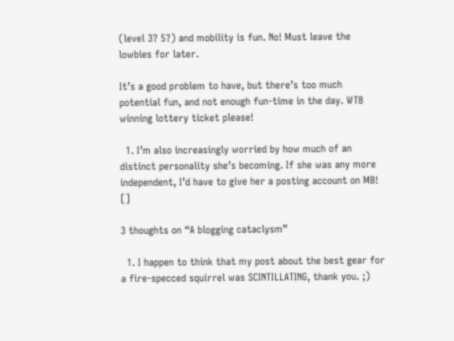(level 3? 5?) and mobility is fun. No! Must leave the lowbies for later.

It’s a good problem to have, but there’s too much potential fun, and not enough fun-time in the day. WTB winning lottery ticket please!

  1. I’m also increasingly worried by how much of an distinct personality she’s becoming. If she was any more independent, I’d have to give her a posting account on MB! []

3 thoughts on “A blogging cataclysm”

  1. I happen to think that my post about the best gear for a fire-specced squirrel was SCINTILLATING, thank you. ;)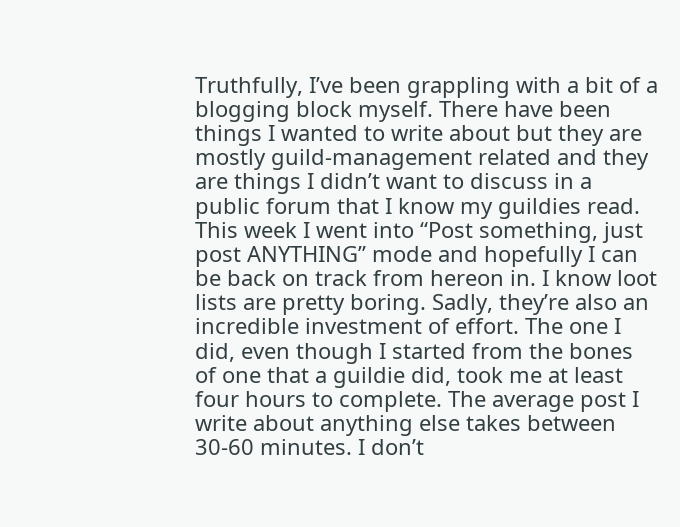Truthfully, I’ve been grappling with a bit of a blogging block myself. There have been things I wanted to write about but they are mostly guild-management related and they are things I didn’t want to discuss in a public forum that I know my guildies read. This week I went into “Post something, just post ANYTHING” mode and hopefully I can be back on track from hereon in. I know loot lists are pretty boring. Sadly, they’re also an incredible investment of effort. The one I did, even though I started from the bones of one that a guildie did, took me at least four hours to complete. The average post I write about anything else takes between 30-60 minutes. I don’t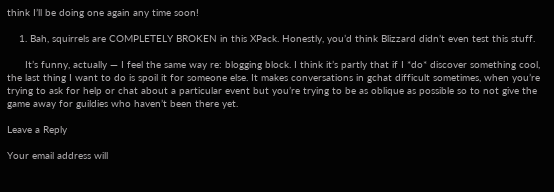think I’ll be doing one again any time soon!

    1. Bah, squirrels are COMPLETELY BROKEN in this XPack. Honestly, you’d think Blizzard didn’t even test this stuff.

      It’s funny, actually — I feel the same way re: blogging block. I think it’s partly that if I *do* discover something cool, the last thing I want to do is spoil it for someone else. It makes conversations in gchat difficult sometimes, when you’re trying to ask for help or chat about a particular event but you’re trying to be as oblique as possible so to not give the game away for guildies who haven’t been there yet.

Leave a Reply

Your email address will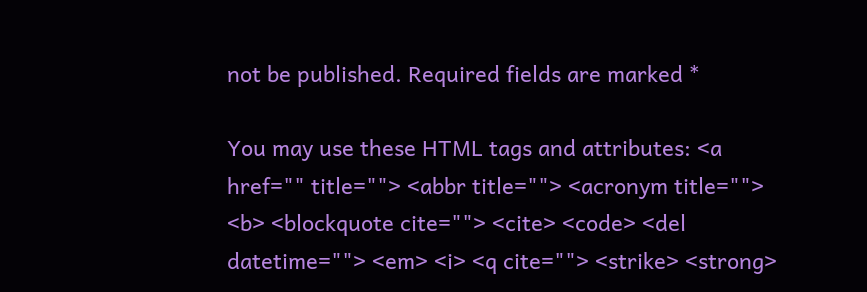not be published. Required fields are marked *

You may use these HTML tags and attributes: <a href="" title=""> <abbr title=""> <acronym title=""> <b> <blockquote cite=""> <cite> <code> <del datetime=""> <em> <i> <q cite=""> <strike> <strong>